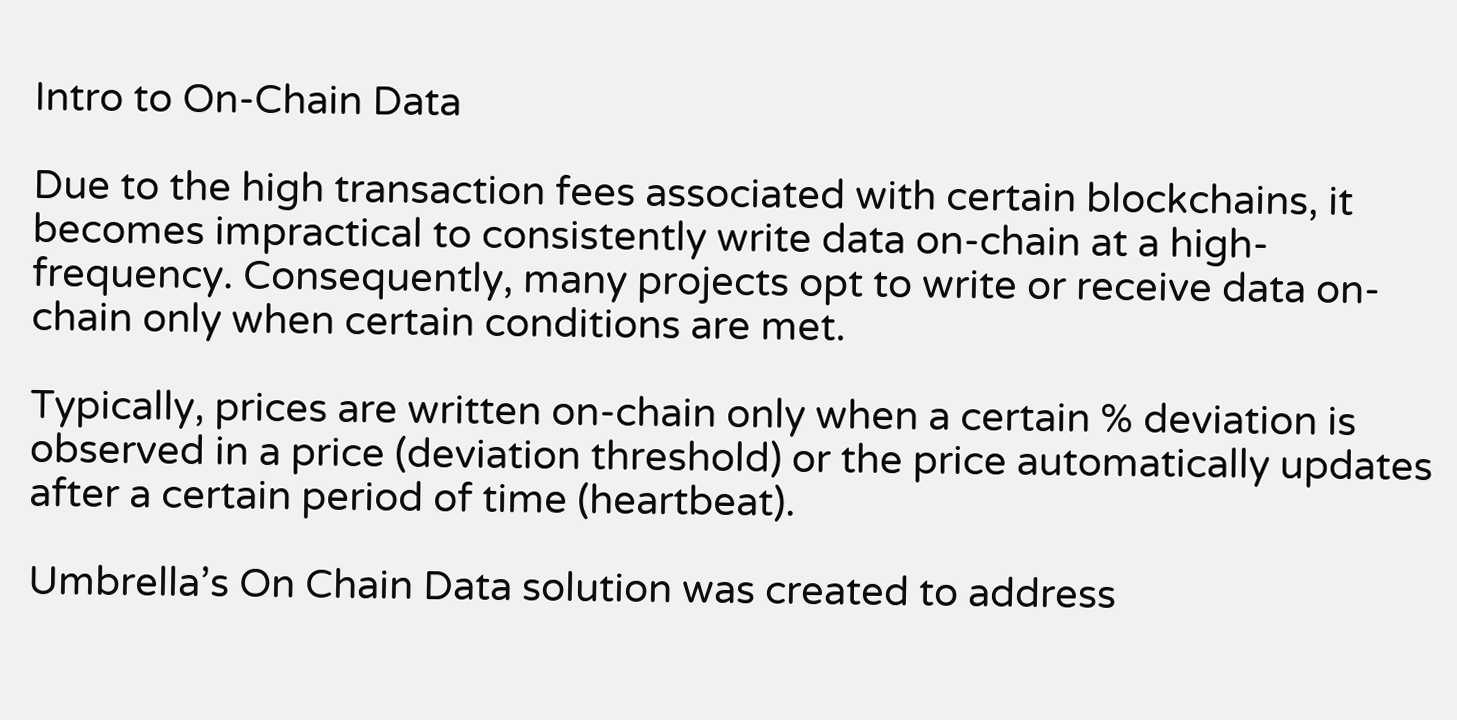Intro to On-Chain Data

Due to the high transaction fees associated with certain blockchains, it becomes impractical to consistently write data on-chain at a high-frequency. Consequently, many projects opt to write or receive data on-chain only when certain conditions are met.

Typically, prices are written on-chain only when a certain % deviation is observed in a price (deviation threshold) or the price automatically updates after a certain period of time (heartbeat).

Umbrella’s On Chain Data solution was created to address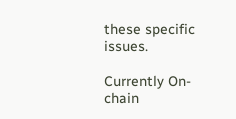these specific issues.

Currently On-chain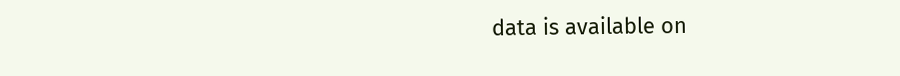data is available on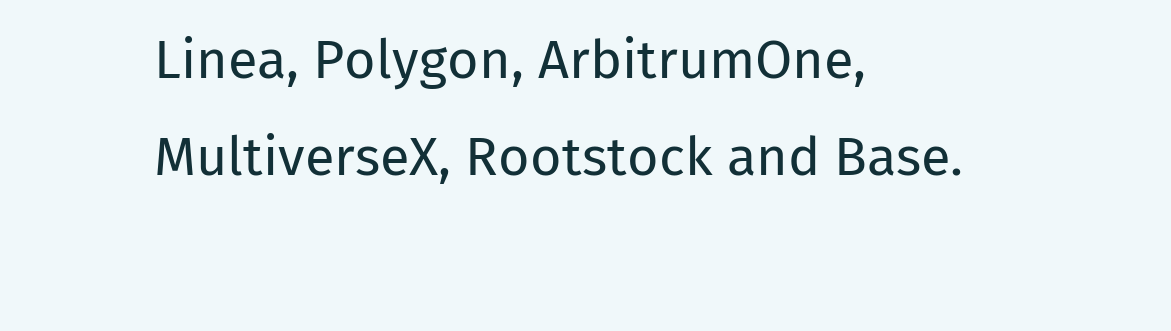Linea, Polygon, ArbitrumOne, MultiverseX, Rootstock and Base.